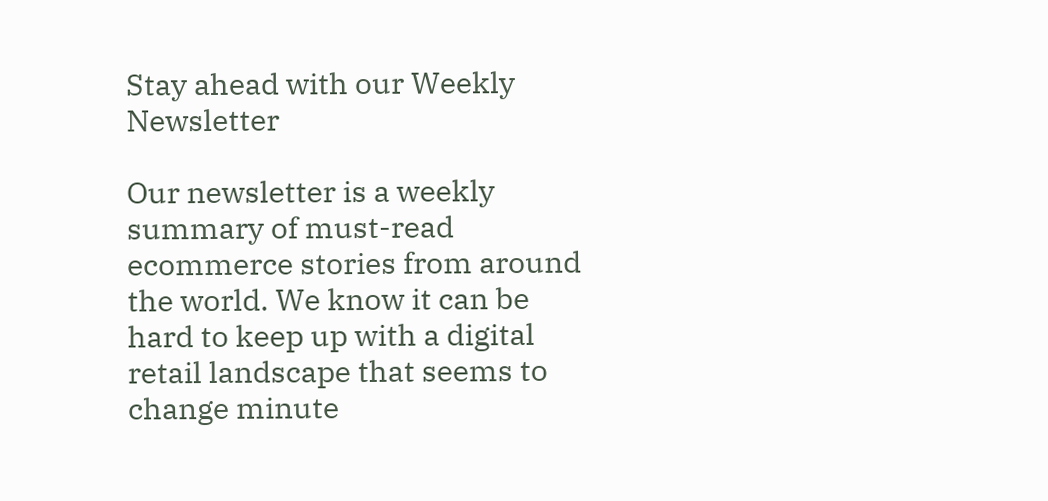Stay ahead with our Weekly Newsletter

Our newsletter is a weekly summary of must-read ecommerce stories from around the world. We know it can be hard to keep up with a digital retail landscape that seems to change minute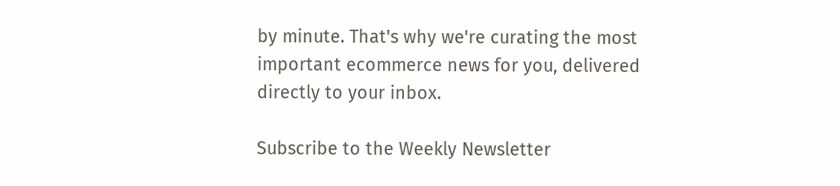by minute. That's why we're curating the most important ecommerce news for you, delivered directly to your inbox.

Subscribe to the Weekly Newsletter